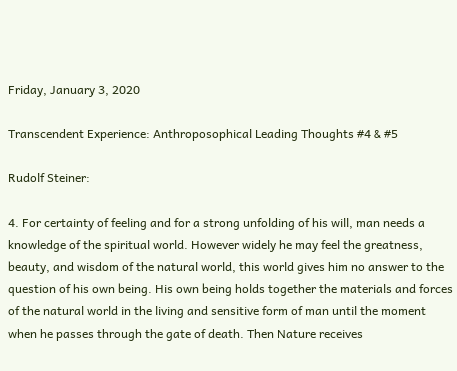Friday, January 3, 2020

Transcendent Experience: Anthroposophical Leading Thoughts #4 & #5

Rudolf Steiner:

4. For certainty of feeling and for a strong unfolding of his will, man needs a knowledge of the spiritual world. However widely he may feel the greatness, beauty, and wisdom of the natural world, this world gives him no answer to the question of his own being. His own being holds together the materials and forces of the natural world in the living and sensitive form of man until the moment when he passes through the gate of death. Then Nature receives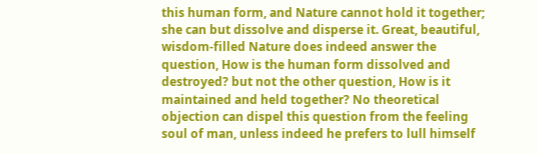this human form, and Nature cannot hold it together; she can but dissolve and disperse it. Great, beautiful, wisdom-filled Nature does indeed answer the question, How is the human form dissolved and destroyed? but not the other question, How is it maintained and held together? No theoretical objection can dispel this question from the feeling soul of man, unless indeed he prefers to lull himself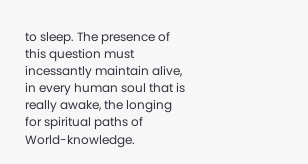to sleep. The presence of this question must incessantly maintain alive, in every human soul that is really awake, the longing for spiritual paths of World-knowledge.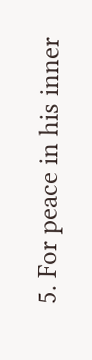5. For peace in his inner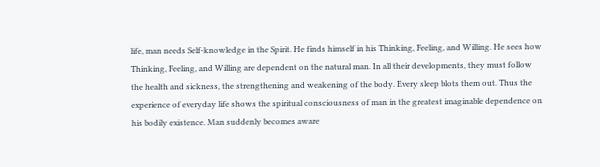life, man needs Self-knowledge in the Spirit. He finds himself in his Thinking, Feeling, and Willing. He sees how Thinking, Feeling, and Willing are dependent on the natural man. In all their developments, they must follow the health and sickness, the strengthening and weakening of the body. Every sleep blots them out. Thus the experience of everyday life shows the spiritual consciousness of man in the greatest imaginable dependence on his bodily existence. Man suddenly becomes aware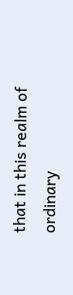that in this realm of ordinary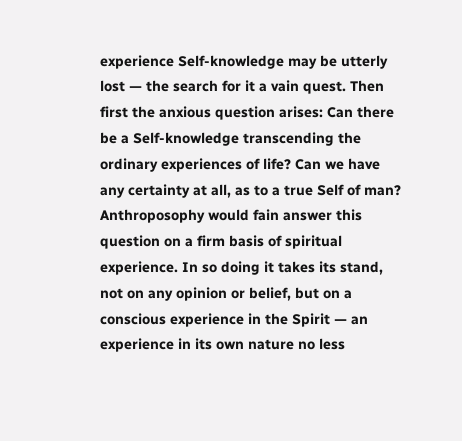experience Self-knowledge may be utterly lost — the search for it a vain quest. Then first the anxious question arises: Can there be a Self-knowledge transcending the ordinary experiences of life? Can we have any certainty at all, as to a true Self of man? Anthroposophy would fain answer this question on a firm basis of spiritual experience. In so doing it takes its stand, not on any opinion or belief, but on a conscious experience in the Spirit — an experience in its own nature no less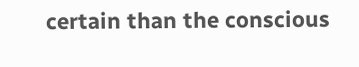certain than the conscious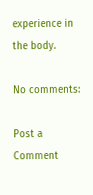experience in the body.

No comments:

Post a Comment